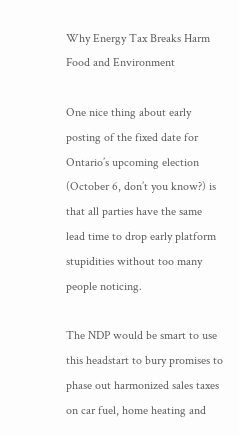Why Energy Tax Breaks Harm Food and Environment

One nice thing about early posting of the fixed date for Ontario’s upcoming election (October 6, don’t you know?) is that all parties have the same lead time to drop early platform stupidities without too many people noticing.

The NDP would be smart to use this headstart to bury promises to phase out harmonized sales taxes on car fuel, home heating and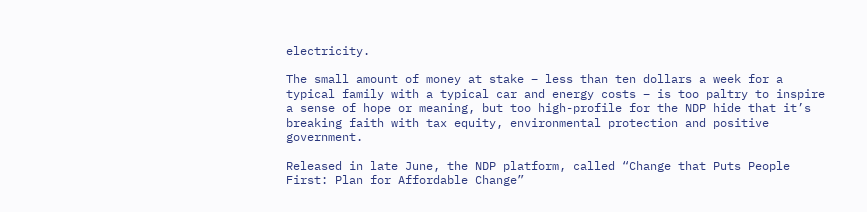electricity.

The small amount of money at stake – less than ten dollars a week for a typical family with a typical car and energy costs – is too paltry to inspire a sense of hope or meaning, but too high-profile for the NDP hide that it’s breaking faith with tax equity, environmental protection and positive government.

Released in late June, the NDP platform, called “Change that Puts People First: Plan for Affordable Change”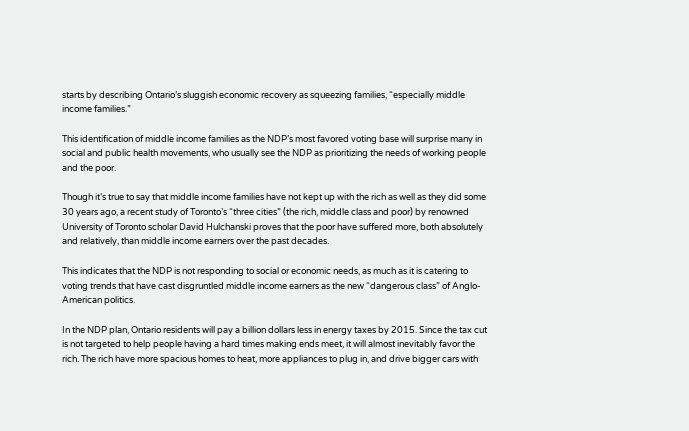starts by describing Ontario’s sluggish economic recovery as squeezing families, “especially middle income families.”

This identification of middle income families as the NDP’s most favored voting base will surprise many in social and public health movements, who usually see the NDP as prioritizing the needs of working people and the poor.

Though it’s true to say that middle income families have not kept up with the rich as well as they did some 30 years ago, a recent study of Toronto’s “three cities” (the rich, middle class and poor) by renowned University of Toronto scholar David Hulchanski proves that the poor have suffered more, both absolutely and relatively, than middle income earners over the past decades.

This indicates that the NDP is not responding to social or economic needs, as much as it is catering to voting trends that have cast disgruntled middle income earners as the new “dangerous class” of Anglo-American politics.

In the NDP plan, Ontario residents will pay a billion dollars less in energy taxes by 2015. Since the tax cut is not targeted to help people having a hard times making ends meet, it will almost inevitably favor the rich. The rich have more spacious homes to heat, more appliances to plug in, and drive bigger cars with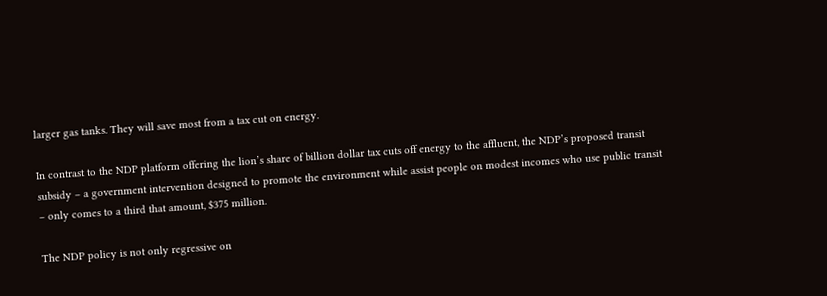larger gas tanks. They will save most from a tax cut on energy.

In contrast to the NDP platform offering the lion’s share of billion dollar tax cuts off energy to the affluent, the NDP’s proposed transit subsidy – a government intervention designed to promote the environment while assist people on modest incomes who use public transit – only comes to a third that amount, $375 million.

The NDP policy is not only regressive on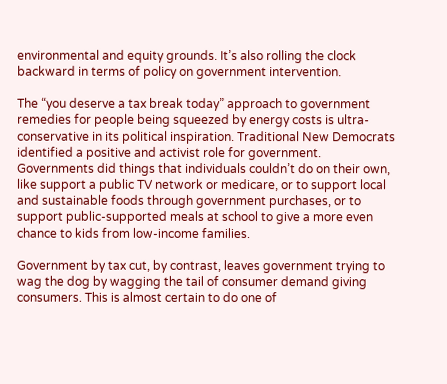environmental and equity grounds. It’s also rolling the clock backward in terms of policy on government intervention.

The “you deserve a tax break today” approach to government remedies for people being squeezed by energy costs is ultra-conservative in its political inspiration. Traditional New Democrats identified a positive and activist role for government. Governments did things that individuals couldn’t do on their own, like support a public TV network or medicare, or to support local and sustainable foods through government purchases, or to support public-supported meals at school to give a more even chance to kids from low-income families.

Government by tax cut, by contrast, leaves government trying to wag the dog by wagging the tail of consumer demand giving consumers. This is almost certain to do one of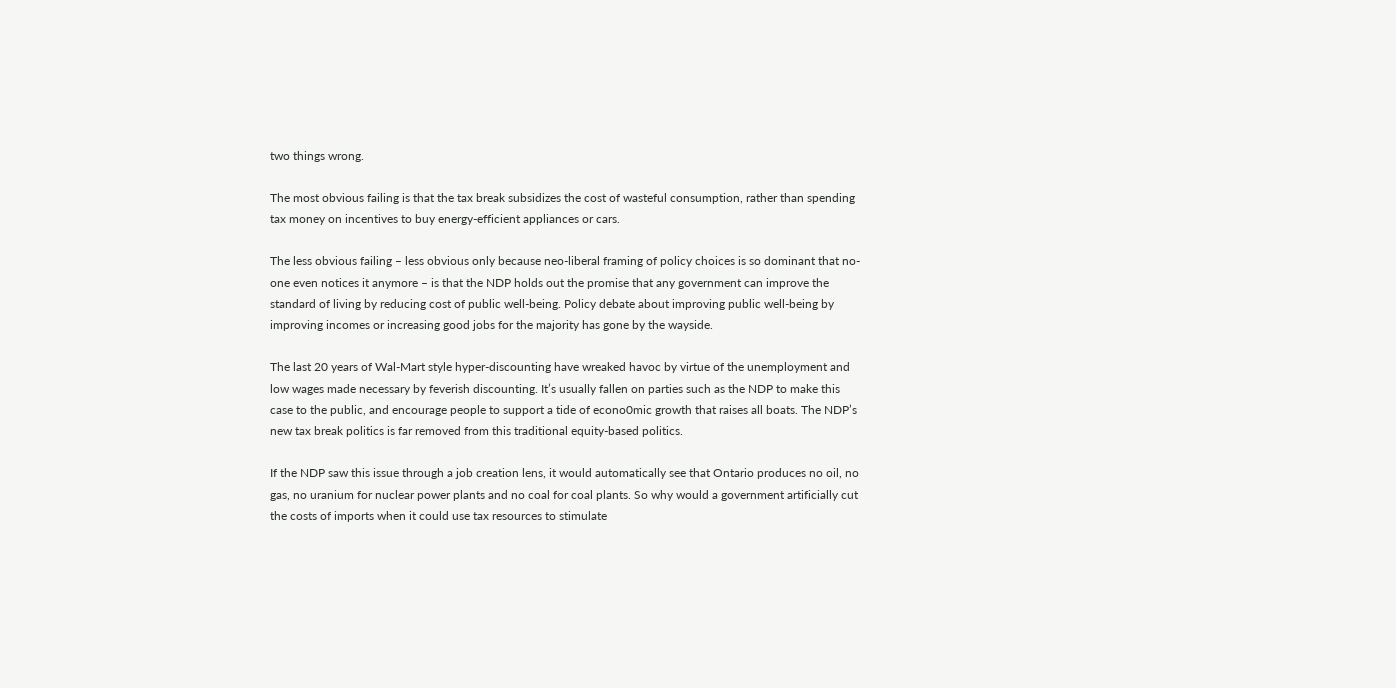two things wrong.

The most obvious failing is that the tax break subsidizes the cost of wasteful consumption, rather than spending tax money on incentives to buy energy-efficient appliances or cars.

The less obvious failing – less obvious only because neo-liberal framing of policy choices is so dominant that no-one even notices it anymore – is that the NDP holds out the promise that any government can improve the standard of living by reducing cost of public well-being. Policy debate about improving public well-being by improving incomes or increasing good jobs for the majority has gone by the wayside.

The last 20 years of Wal-Mart style hyper-discounting have wreaked havoc by virtue of the unemployment and low wages made necessary by feverish discounting. It’s usually fallen on parties such as the NDP to make this case to the public, and encourage people to support a tide of econo0mic growth that raises all boats. The NDP’s new tax break politics is far removed from this traditional equity-based politics.

If the NDP saw this issue through a job creation lens, it would automatically see that Ontario produces no oil, no gas, no uranium for nuclear power plants and no coal for coal plants. So why would a government artificially cut the costs of imports when it could use tax resources to stimulate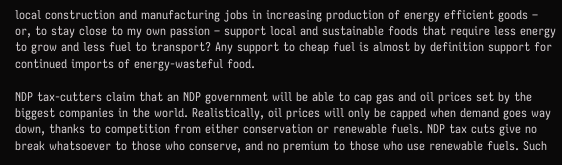local construction and manufacturing jobs in increasing production of energy efficient goods – or, to stay close to my own passion – support local and sustainable foods that require less energy to grow and less fuel to transport? Any support to cheap fuel is almost by definition support for continued imports of energy-wasteful food.

NDP tax-cutters claim that an NDP government will be able to cap gas and oil prices set by the biggest companies in the world. Realistically, oil prices will only be capped when demand goes way down, thanks to competition from either conservation or renewable fuels. NDP tax cuts give no break whatsoever to those who conserve, and no premium to those who use renewable fuels. Such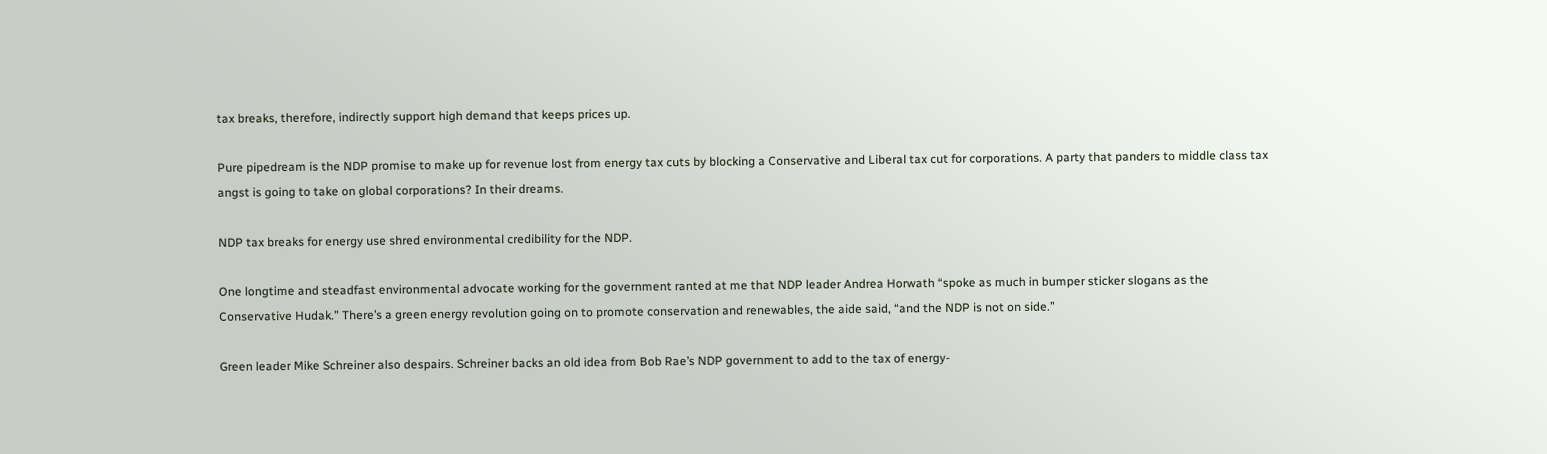tax breaks, therefore, indirectly support high demand that keeps prices up.

Pure pipedream is the NDP promise to make up for revenue lost from energy tax cuts by blocking a Conservative and Liberal tax cut for corporations. A party that panders to middle class tax angst is going to take on global corporations? In their dreams.

NDP tax breaks for energy use shred environmental credibility for the NDP.

One longtime and steadfast environmental advocate working for the government ranted at me that NDP leader Andrea Horwath “spoke as much in bumper sticker slogans as the Conservative Hudak.” There’s a green energy revolution going on to promote conservation and renewables, the aide said, “and the NDP is not on side.”

Green leader Mike Schreiner also despairs. Schreiner backs an old idea from Bob Rae’s NDP government to add to the tax of energy-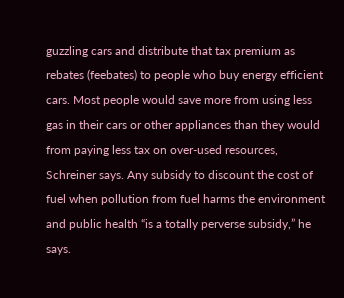guzzling cars and distribute that tax premium as rebates (feebates) to people who buy energy efficient cars. Most people would save more from using less gas in their cars or other appliances than they would from paying less tax on over-used resources, Schreiner says. Any subsidy to discount the cost of fuel when pollution from fuel harms the environment and public health “is a totally perverse subsidy,” he says.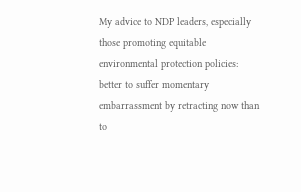My advice to NDP leaders, especially those promoting equitable environmental protection policies: better to suffer momentary embarrassment by retracting now than to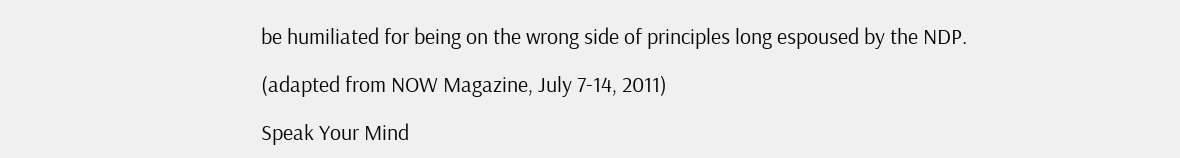be humiliated for being on the wrong side of principles long espoused by the NDP.

(adapted from NOW Magazine, July 7-14, 2011)

Speak Your Mind